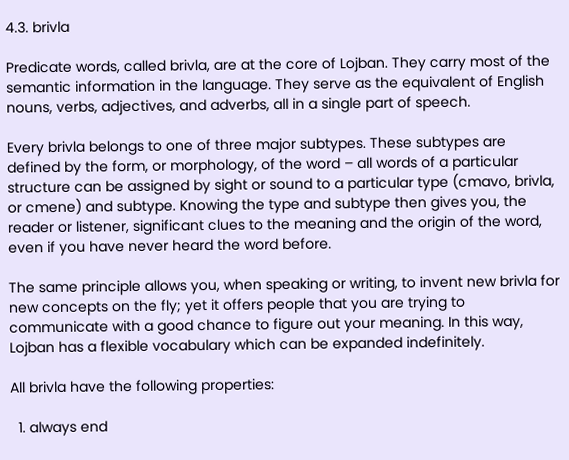4.3. brivla

Predicate words, called brivla, are at the core of Lojban. They carry most of the semantic information in the language. They serve as the equivalent of English nouns, verbs, adjectives, and adverbs, all in a single part of speech.

Every brivla belongs to one of three major subtypes. These subtypes are defined by the form, or morphology, of the word – all words of a particular structure can be assigned by sight or sound to a particular type (cmavo, brivla, or cmene) and subtype. Knowing the type and subtype then gives you, the reader or listener, significant clues to the meaning and the origin of the word, even if you have never heard the word before.

The same principle allows you, when speaking or writing, to invent new brivla for new concepts on the fly; yet it offers people that you are trying to communicate with a good chance to figure out your meaning. In this way, Lojban has a flexible vocabulary which can be expanded indefinitely.

All brivla have the following properties:

  1. always end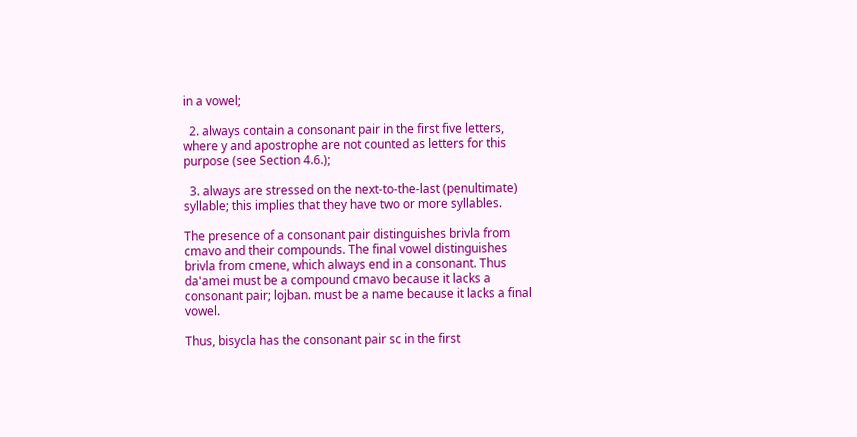in a vowel;

  2. always contain a consonant pair in the first five letters, where y and apostrophe are not counted as letters for this purpose (see Section 4.6.);

  3. always are stressed on the next-to-the-last (penultimate) syllable; this implies that they have two or more syllables.

The presence of a consonant pair distinguishes brivla from cmavo and their compounds. The final vowel distinguishes brivla from cmene, which always end in a consonant. Thus da'amei must be a compound cmavo because it lacks a consonant pair; lojban. must be a name because it lacks a final vowel.

Thus, bisycla has the consonant pair sc in the first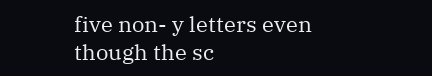five non- y letters even though the sc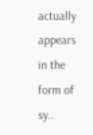actually appears in the form of sy..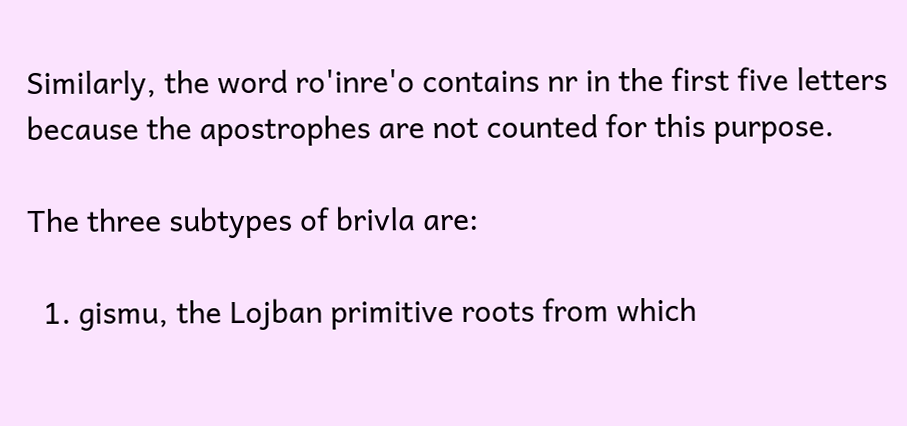Similarly, the word ro'inre'o contains nr in the first five letters because the apostrophes are not counted for this purpose.

The three subtypes of brivla are:

  1. gismu, the Lojban primitive roots from which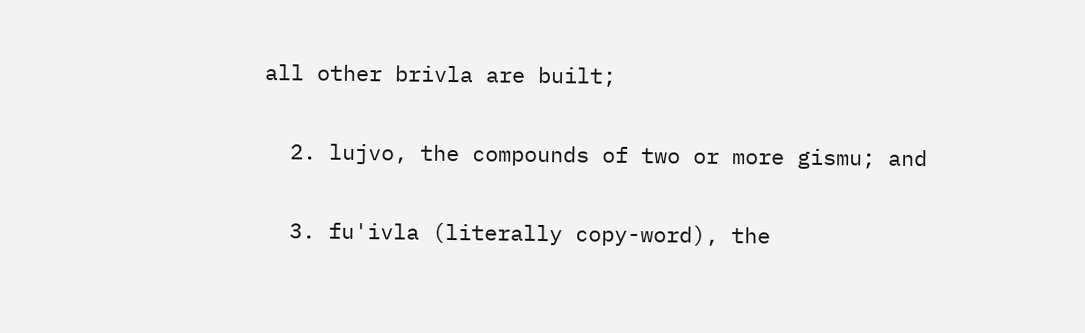all other brivla are built;

  2. lujvo, the compounds of two or more gismu; and

  3. fu'ivla (literally copy-word), the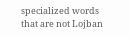specialized words that are not Lojban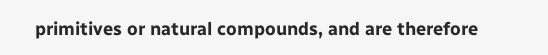primitives or natural compounds, and are therefore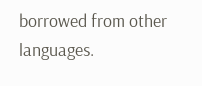borrowed from other languages.